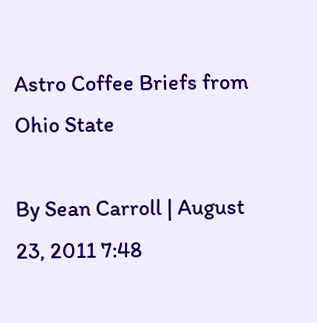Astro Coffee Briefs from Ohio State

By Sean Carroll | August 23, 2011 7:48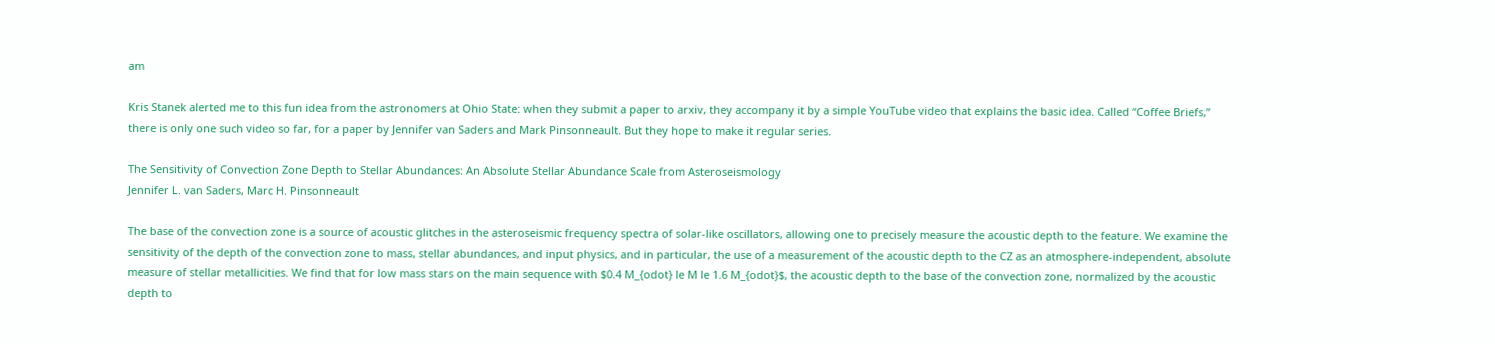am

Kris Stanek alerted me to this fun idea from the astronomers at Ohio State: when they submit a paper to arxiv, they accompany it by a simple YouTube video that explains the basic idea. Called “Coffee Briefs,” there is only one such video so far, for a paper by Jennifer van Saders and Mark Pinsonneault. But they hope to make it regular series.

The Sensitivity of Convection Zone Depth to Stellar Abundances: An Absolute Stellar Abundance Scale from Asteroseismology
Jennifer L. van Saders, Marc H. Pinsonneault

The base of the convection zone is a source of acoustic glitches in the asteroseismic frequency spectra of solar-like oscillators, allowing one to precisely measure the acoustic depth to the feature. We examine the sensitivity of the depth of the convection zone to mass, stellar abundances, and input physics, and in particular, the use of a measurement of the acoustic depth to the CZ as an atmosphere-independent, absolute measure of stellar metallicities. We find that for low mass stars on the main sequence with $0.4 M_{odot} le M le 1.6 M_{odot}$, the acoustic depth to the base of the convection zone, normalized by the acoustic depth to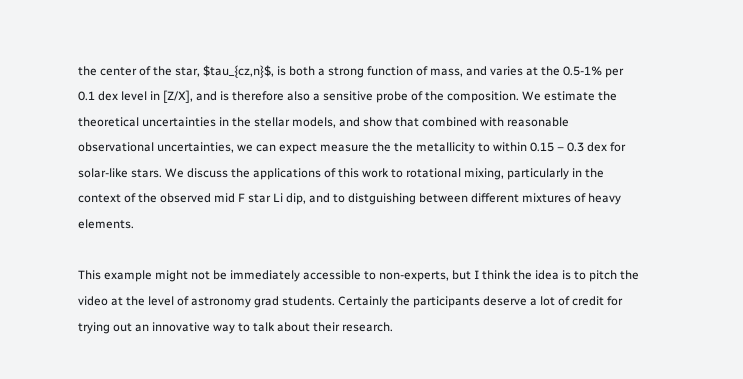the center of the star, $tau_{cz,n}$, is both a strong function of mass, and varies at the 0.5-1% per 0.1 dex level in [Z/X], and is therefore also a sensitive probe of the composition. We estimate the theoretical uncertainties in the stellar models, and show that combined with reasonable observational uncertainties, we can expect measure the the metallicity to within 0.15 – 0.3 dex for solar-like stars. We discuss the applications of this work to rotational mixing, particularly in the context of the observed mid F star Li dip, and to distguishing between different mixtures of heavy elements.

This example might not be immediately accessible to non-experts, but I think the idea is to pitch the video at the level of astronomy grad students. Certainly the participants deserve a lot of credit for trying out an innovative way to talk about their research.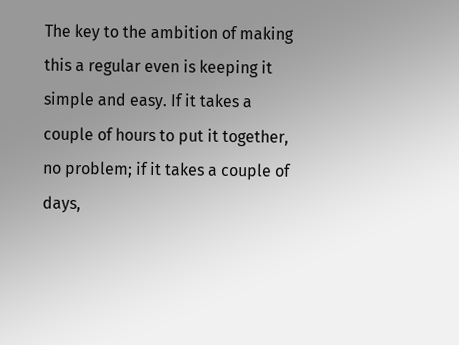The key to the ambition of making this a regular even is keeping it simple and easy. If it takes a couple of hours to put it together, no problem; if it takes a couple of days,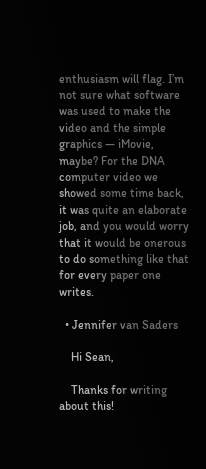enthusiasm will flag. I’m not sure what software was used to make the video and the simple graphics — iMovie, maybe? For the DNA computer video we showed some time back, it was quite an elaborate job, and you would worry that it would be onerous to do something like that for every paper one writes.

  • Jennifer van Saders

    Hi Sean,

    Thanks for writing about this!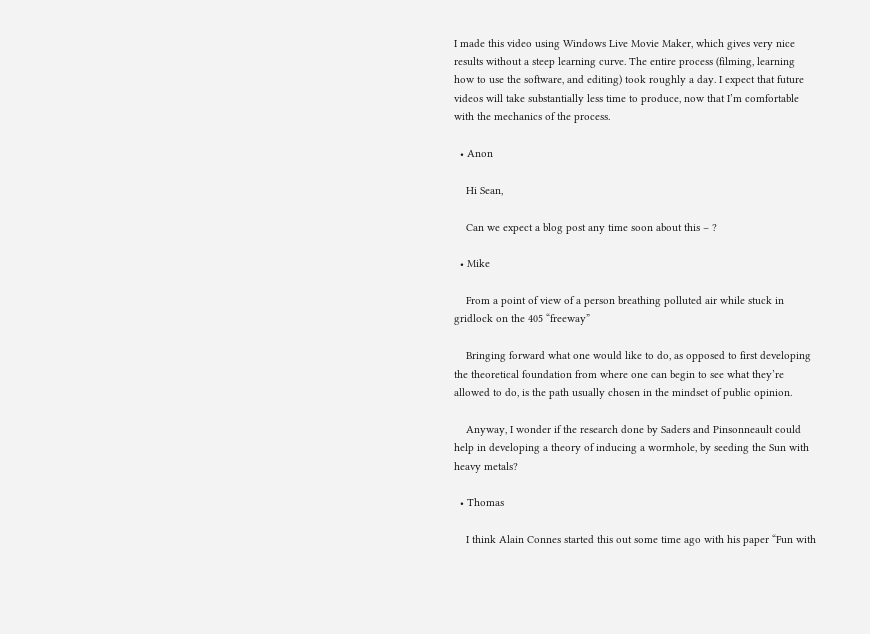I made this video using Windows Live Movie Maker, which gives very nice results without a steep learning curve. The entire process (filming, learning how to use the software, and editing) took roughly a day. I expect that future videos will take substantially less time to produce, now that I’m comfortable with the mechanics of the process.

  • Anon

    Hi Sean,

    Can we expect a blog post any time soon about this – ?

  • Mike

    From a point of view of a person breathing polluted air while stuck in gridlock on the 405 “freeway”

    Bringing forward what one would like to do, as opposed to first developing the theoretical foundation from where one can begin to see what they’re allowed to do, is the path usually chosen in the mindset of public opinion.

    Anyway, I wonder if the research done by Saders and Pinsonneault could help in developing a theory of inducing a wormhole, by seeding the Sun with heavy metals?

  • Thomas

    I think Alain Connes started this out some time ago with his paper “Fun with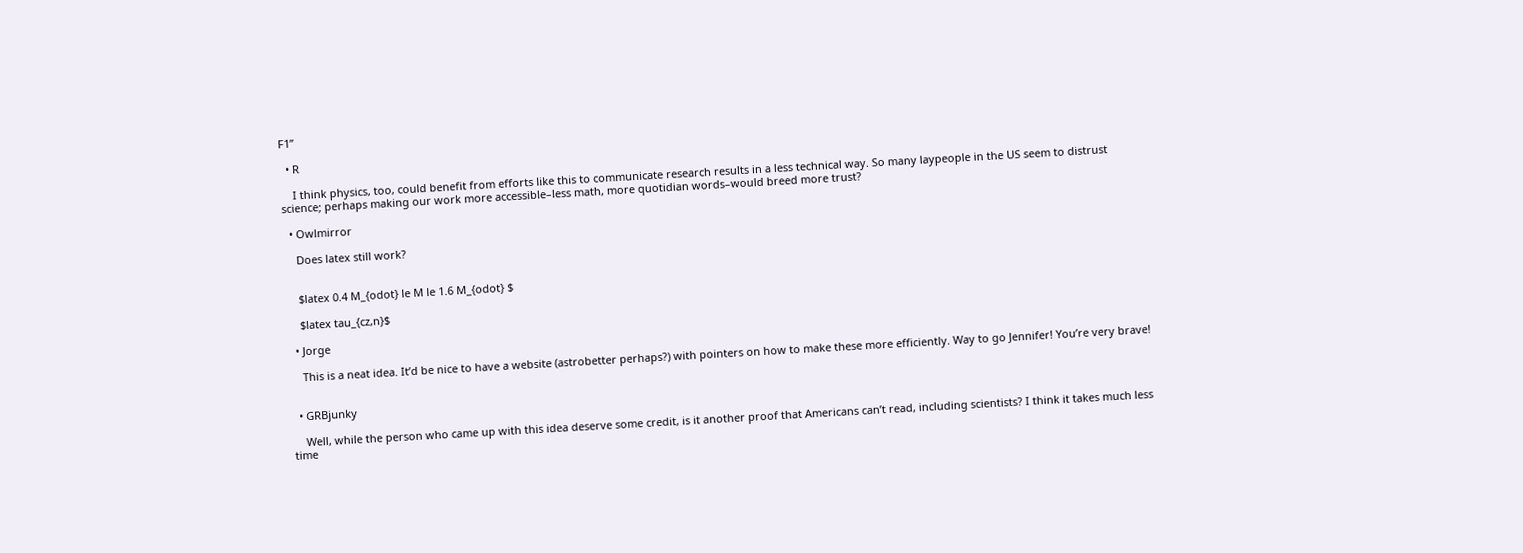F1”

  • R

    I think physics, too, could benefit from efforts like this to communicate research results in a less technical way. So many laypeople in the US seem to distrust science; perhaps making our work more accessible–less math, more quotidian words–would breed more trust?

  • Owlmirror

    Does latex still work?


    $latex 0.4 M_{odot} le M le 1.6 M_{odot} $

    $latex tau_{cz,n}$

  • Jorge

    This is a neat idea. It’d be nice to have a website (astrobetter perhaps?) with pointers on how to make these more efficiently. Way to go Jennifer! You’re very brave!


  • GRBjunky

    Well, while the person who came up with this idea deserve some credit, is it another proof that Americans can’t read, including scientists? I think it takes much less time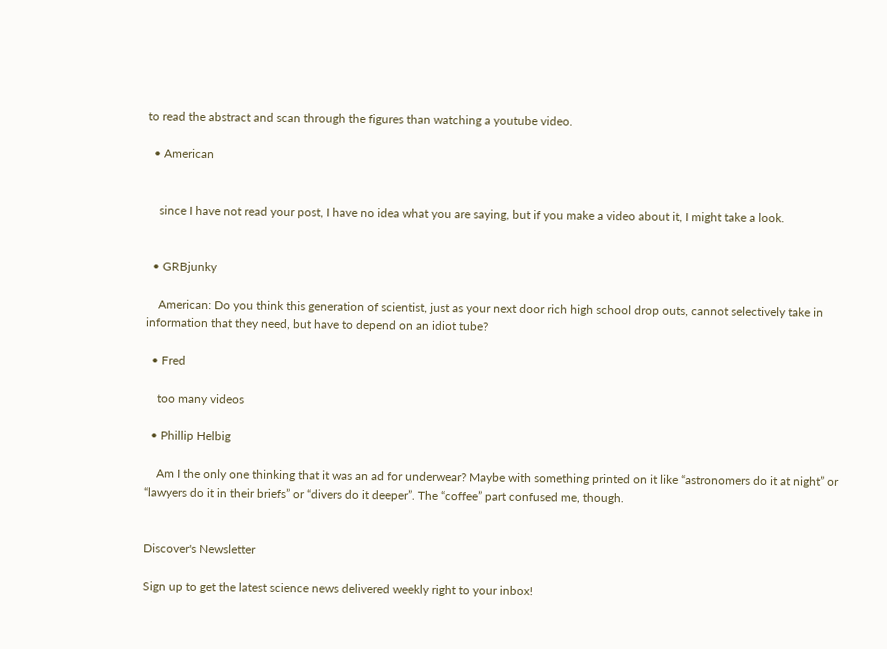to read the abstract and scan through the figures than watching a youtube video.

  • American


    since I have not read your post, I have no idea what you are saying, but if you make a video about it, I might take a look.


  • GRBjunky

    American: Do you think this generation of scientist, just as your next door rich high school drop outs, cannot selectively take in information that they need, but have to depend on an idiot tube?

  • Fred

    too many videos

  • Phillip Helbig

    Am I the only one thinking that it was an ad for underwear? Maybe with something printed on it like “astronomers do it at night” or “lawyers do it in their briefs” or “divers do it deeper”. The “coffee” part confused me, though.


Discover's Newsletter

Sign up to get the latest science news delivered weekly right to your inbox!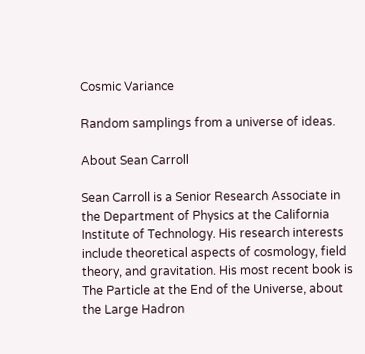Cosmic Variance

Random samplings from a universe of ideas.

About Sean Carroll

Sean Carroll is a Senior Research Associate in the Department of Physics at the California Institute of Technology. His research interests include theoretical aspects of cosmology, field theory, and gravitation. His most recent book is The Particle at the End of the Universe, about the Large Hadron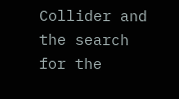Collider and the search for the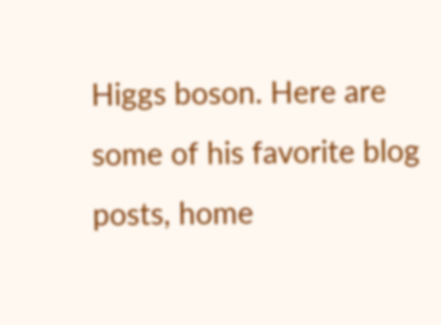Higgs boson. Here are some of his favorite blog posts, home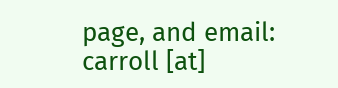page, and email: carroll [at]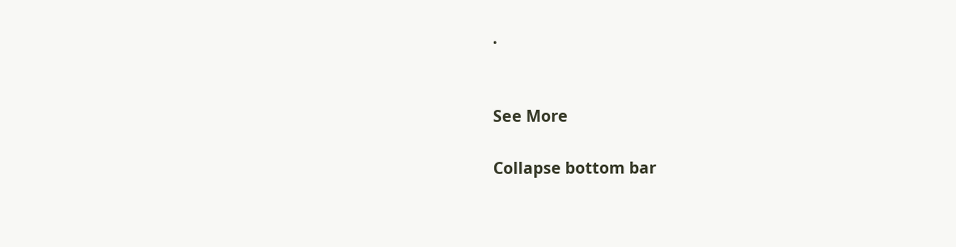.


See More

Collapse bottom bar